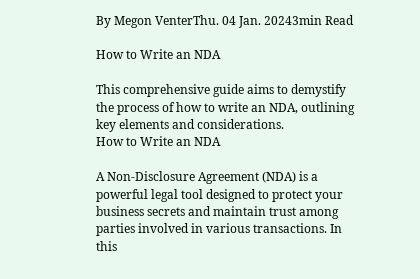By Megon VenterThu. 04 Jan. 20243min Read

How to Write an NDA

This comprehensive guide aims to demystify the process of how to write an NDA, outlining key elements and considerations.
How to Write an NDA

A Non-Disclosure Agreement (NDA) is a powerful legal tool designed to protect your business secrets and maintain trust among parties involved in various transactions. In this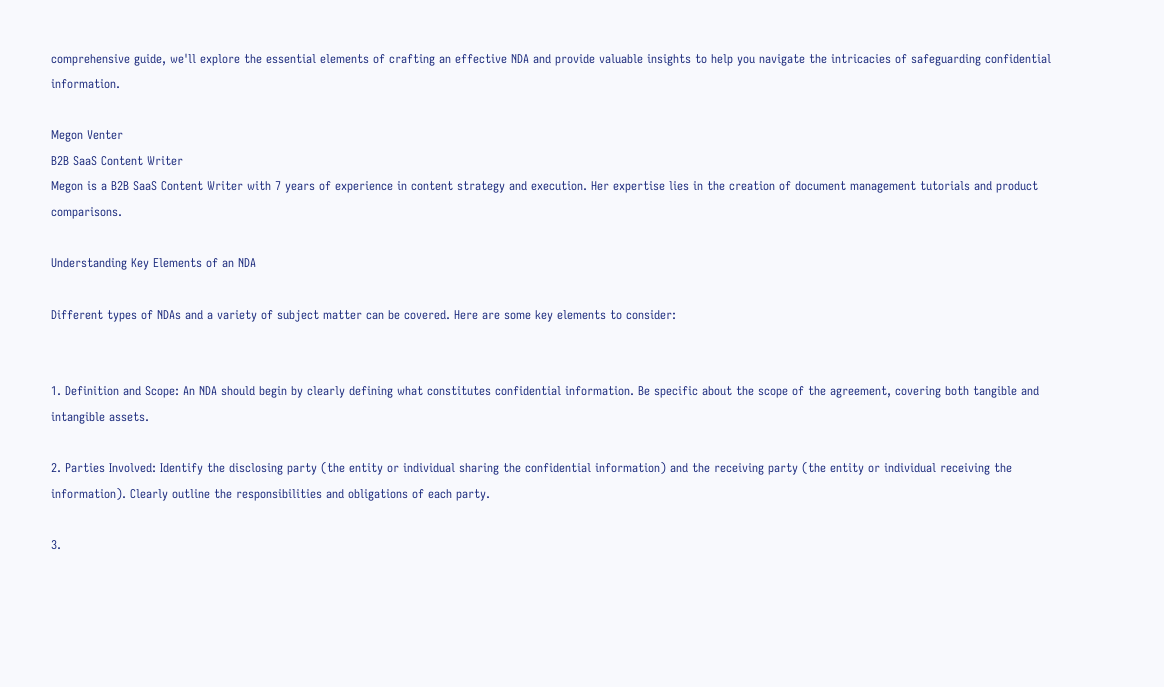comprehensive guide, we'll explore the essential elements of crafting an effective NDA and provide valuable insights to help you navigate the intricacies of safeguarding confidential information.

Megon Venter
B2B SaaS Content Writer
Megon is a B2B SaaS Content Writer with 7 years of experience in content strategy and execution. Her expertise lies in the creation of document management tutorials and product comparisons.

Understanding Key Elements of an NDA

Different types of NDAs and a variety of subject matter can be covered. Here are some key elements to consider:


1. Definition and Scope: An NDA should begin by clearly defining what constitutes confidential information. Be specific about the scope of the agreement, covering both tangible and intangible assets.

2. Parties Involved: Identify the disclosing party (the entity or individual sharing the confidential information) and the receiving party (the entity or individual receiving the information). Clearly outline the responsibilities and obligations of each party.

3.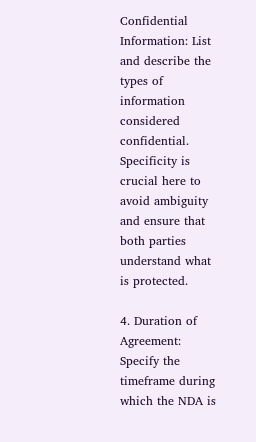Confidential Information: List and describe the types of information considered confidential. Specificity is crucial here to avoid ambiguity and ensure that both parties understand what is protected.

4. Duration of Agreement: Specify the timeframe during which the NDA is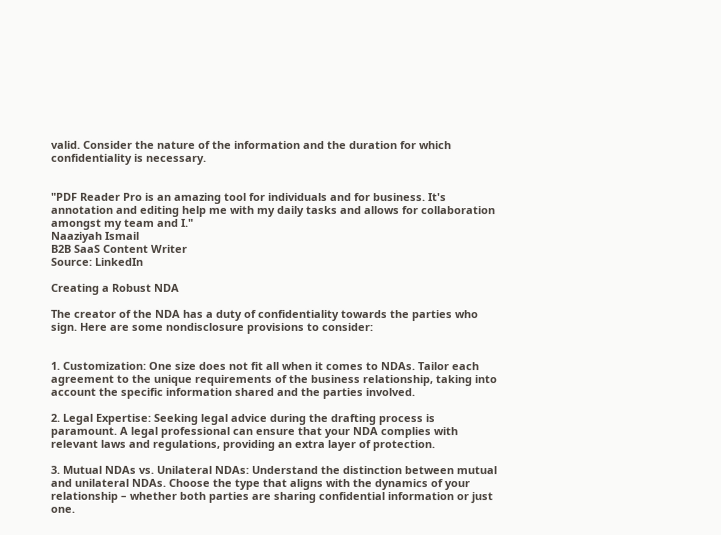valid. Consider the nature of the information and the duration for which confidentiality is necessary.


"PDF Reader Pro is an amazing tool for individuals and for business. It's annotation and editing help me with my daily tasks and allows for collaboration amongst my team and I."
Naaziyah Ismail
B2B SaaS Content Writer
Source: LinkedIn

Creating a Robust NDA

The creator of the NDA has a duty of confidentiality towards the parties who sign. Here are some nondisclosure provisions to consider:


1. Customization: One size does not fit all when it comes to NDAs. Tailor each agreement to the unique requirements of the business relationship, taking into account the specific information shared and the parties involved.

2. Legal Expertise: Seeking legal advice during the drafting process is paramount. A legal professional can ensure that your NDA complies with relevant laws and regulations, providing an extra layer of protection.

3. Mutual NDAs vs. Unilateral NDAs: Understand the distinction between mutual and unilateral NDAs. Choose the type that aligns with the dynamics of your relationship – whether both parties are sharing confidential information or just one.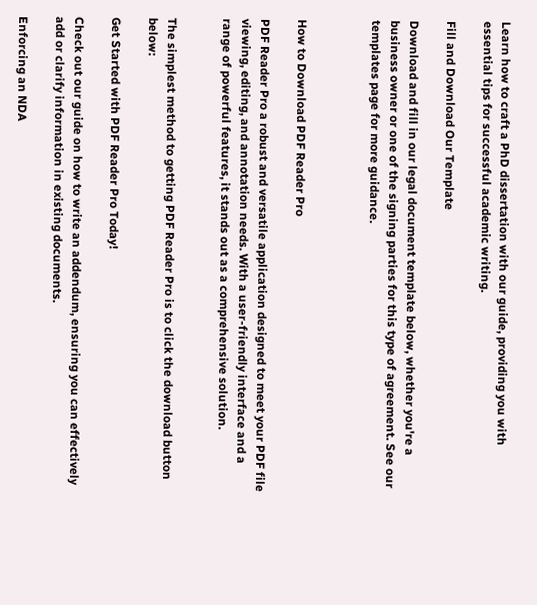Learn how to craft a PhD dissertation with our guide, providing you with essential tips for successful academic writing.

Fill and Download Our Template

Download and fill in our legal document template below, whether you're a business owner or one of the signing parties for this type of agreement. See our templates page for more guidance.



How to Download PDF Reader Pro

PDF Reader Pro a robust and versatile application designed to meet your PDF file viewing, editing, and annotation needs. With a user-friendly interface and a range of powerful features, it stands out as a comprehensive solution.


The simplest method to getting PDF Reader Pro is to click the download button below:

Get Started with PDF Reader Pro Today!

Check out our guide on how to write an addendum, ensuring you can effectively add or clarify information in existing documents.

Enforcing an NDA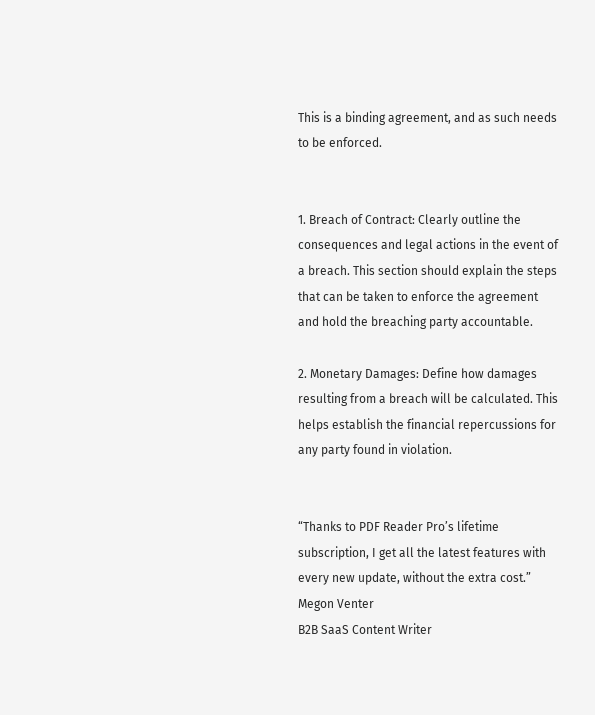This is a binding agreement, and as such needs to be enforced.


1. Breach of Contract: Clearly outline the consequences and legal actions in the event of a breach. This section should explain the steps that can be taken to enforce the agreement and hold the breaching party accountable.

2. Monetary Damages: Define how damages resulting from a breach will be calculated. This helps establish the financial repercussions for any party found in violation.


“Thanks to PDF Reader Pro’s lifetime subscription, I get all the latest features with every new update, without the extra cost.”
Megon Venter
B2B SaaS Content Writer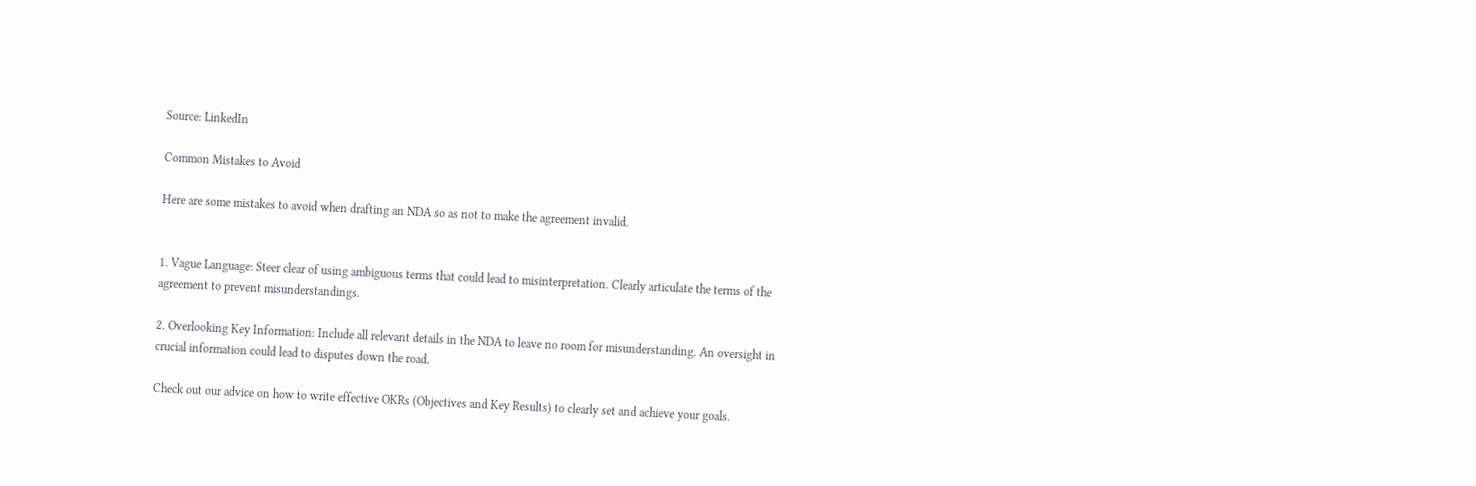Source: LinkedIn

Common Mistakes to Avoid

Here are some mistakes to avoid when drafting an NDA so as not to make the agreement invalid.


1. Vague Language: Steer clear of using ambiguous terms that could lead to misinterpretation. Clearly articulate the terms of the agreement to prevent misunderstandings.

2. Overlooking Key Information: Include all relevant details in the NDA to leave no room for misunderstanding. An oversight in crucial information could lead to disputes down the road.

Check out our advice on how to write effective OKRs (Objectives and Key Results) to clearly set and achieve your goals.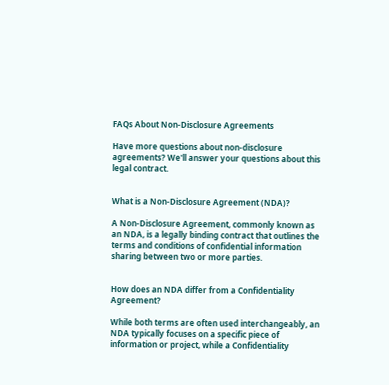FAQs About Non-Disclosure Agreements

Have more questions about non-disclosure agreements? We'll answer your questions about this legal contract.


What is a Non-Disclosure Agreement (NDA)?

A Non-Disclosure Agreement, commonly known as an NDA, is a legally binding contract that outlines the terms and conditions of confidential information sharing between two or more parties.


How does an NDA differ from a Confidentiality Agreement?

While both terms are often used interchangeably, an NDA typically focuses on a specific piece of information or project, while a Confidentiality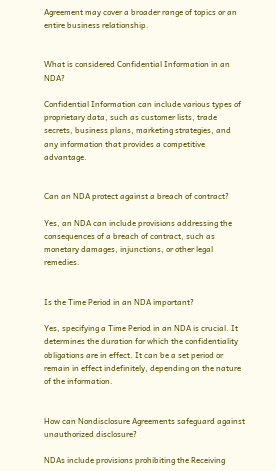Agreement may cover a broader range of topics or an entire business relationship.


What is considered Confidential Information in an NDA?

Confidential Information can include various types of proprietary data, such as customer lists, trade secrets, business plans, marketing strategies, and any information that provides a competitive advantage.


Can an NDA protect against a breach of contract?

Yes, an NDA can include provisions addressing the consequences of a breach of contract, such as monetary damages, injunctions, or other legal remedies.


Is the Time Period in an NDA important?

Yes, specifying a Time Period in an NDA is crucial. It determines the duration for which the confidentiality obligations are in effect. It can be a set period or remain in effect indefinitely, depending on the nature of the information.


How can Nondisclosure Agreements safeguard against unauthorized disclosure?

NDAs include provisions prohibiting the Receiving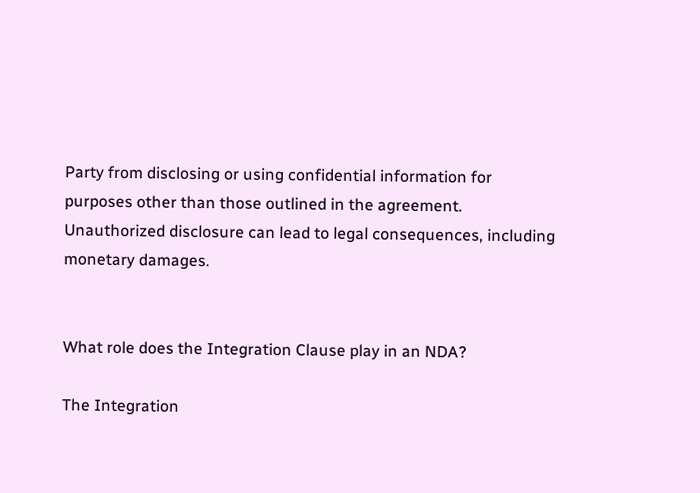Party from disclosing or using confidential information for purposes other than those outlined in the agreement. Unauthorized disclosure can lead to legal consequences, including monetary damages.


What role does the Integration Clause play in an NDA?

The Integration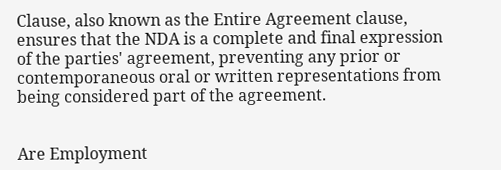Clause, also known as the Entire Agreement clause, ensures that the NDA is a complete and final expression of the parties' agreement, preventing any prior or contemporaneous oral or written representations from being considered part of the agreement.


Are Employment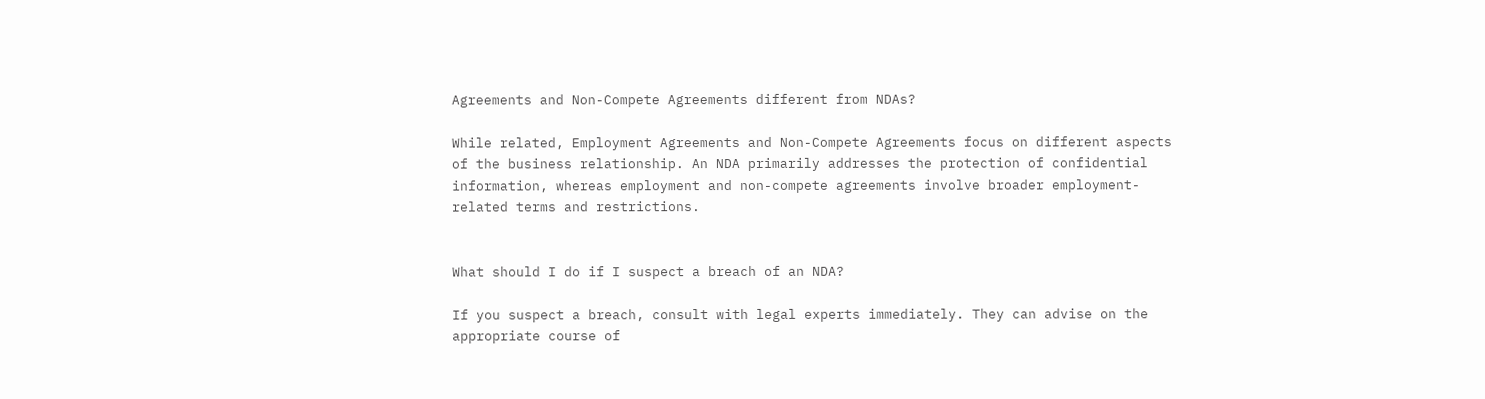Agreements and Non-Compete Agreements different from NDAs?

While related, Employment Agreements and Non-Compete Agreements focus on different aspects of the business relationship. An NDA primarily addresses the protection of confidential information, whereas employment and non-compete agreements involve broader employment-related terms and restrictions.


What should I do if I suspect a breach of an NDA?

If you suspect a breach, consult with legal experts immediately. They can advise on the appropriate course of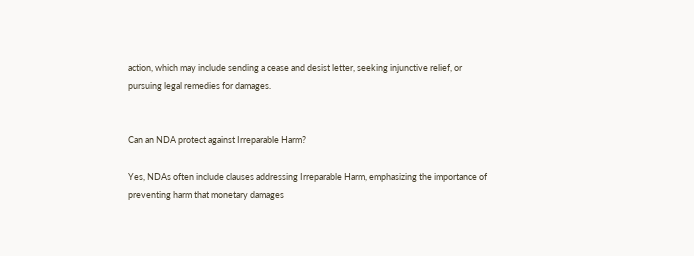action, which may include sending a cease and desist letter, seeking injunctive relief, or pursuing legal remedies for damages.


Can an NDA protect against Irreparable Harm?

Yes, NDAs often include clauses addressing Irreparable Harm, emphasizing the importance of preventing harm that monetary damages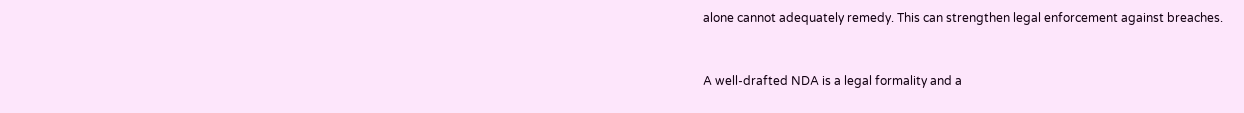alone cannot adequately remedy. This can strengthen legal enforcement against breaches.


A well-drafted NDA is a legal formality and a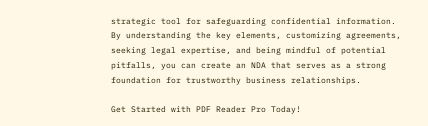strategic tool for safeguarding confidential information. By understanding the key elements, customizing agreements, seeking legal expertise, and being mindful of potential pitfalls, you can create an NDA that serves as a strong foundation for trustworthy business relationships.

Get Started with PDF Reader Pro Today!